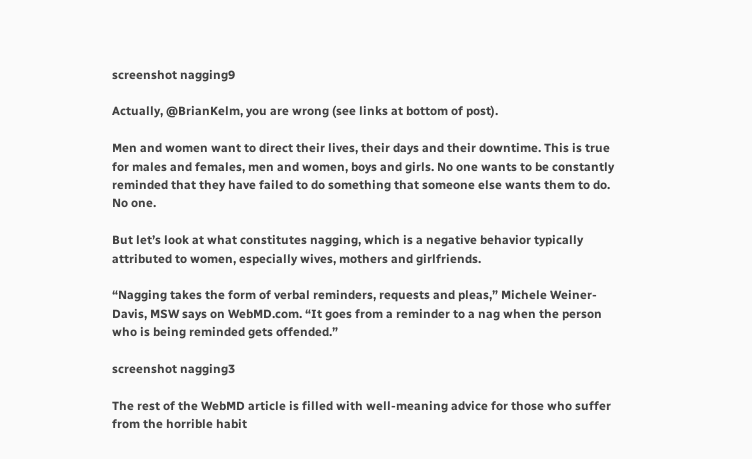screenshot nagging9

Actually, @BrianKelm, you are wrong (see links at bottom of post).

Men and women want to direct their lives, their days and their downtime. This is true for males and females, men and women, boys and girls. No one wants to be constantly reminded that they have failed to do something that someone else wants them to do. No one.

But let’s look at what constitutes nagging, which is a negative behavior typically attributed to women, especially wives, mothers and girlfriends.

“Nagging takes the form of verbal reminders, requests and pleas,” Michele Weiner-Davis, MSW says on WebMD.com. “It goes from a reminder to a nag when the person who is being reminded gets offended.”

screenshot nagging3

The rest of the WebMD article is filled with well-meaning advice for those who suffer from the horrible habit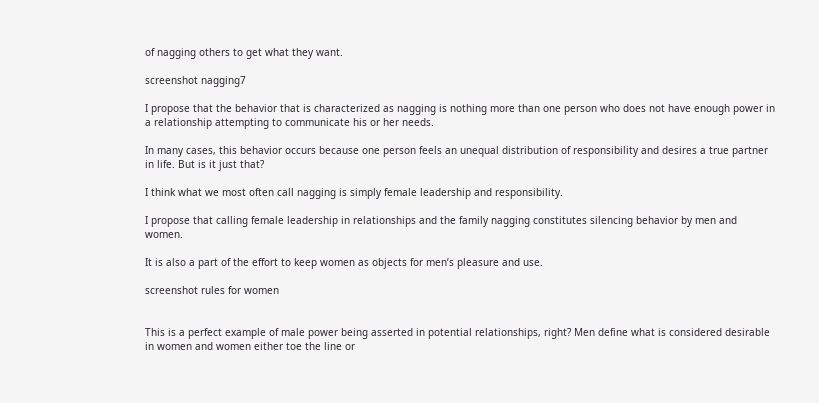of nagging others to get what they want.

screenshot nagging7

I propose that the behavior that is characterized as nagging is nothing more than one person who does not have enough power in a relationship attempting to communicate his or her needs.

In many cases, this behavior occurs because one person feels an unequal distribution of responsibility and desires a true partner in life. But is it just that?

I think what we most often call nagging is simply female leadership and responsibility.

I propose that calling female leadership in relationships and the family nagging constitutes silencing behavior by men and women.

It is also a part of the effort to keep women as objects for men’s pleasure and use.

screenshot rules for women


This is a perfect example of male power being asserted in potential relationships, right? Men define what is considered desirable in women and women either toe the line or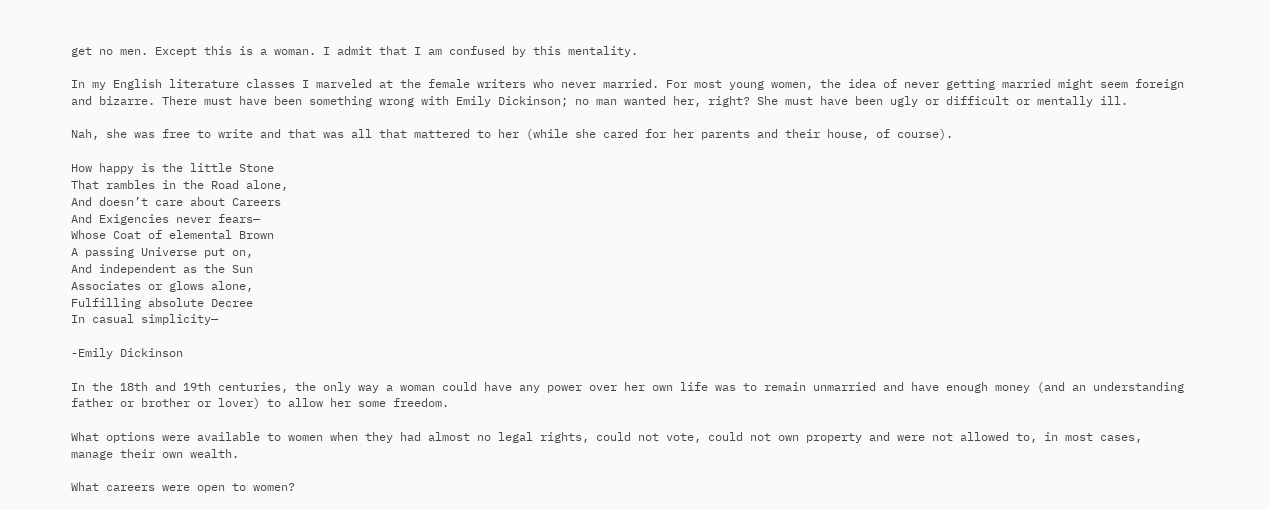get no men. Except this is a woman. I admit that I am confused by this mentality.

In my English literature classes I marveled at the female writers who never married. For most young women, the idea of never getting married might seem foreign and bizarre. There must have been something wrong with Emily Dickinson; no man wanted her, right? She must have been ugly or difficult or mentally ill.

Nah, she was free to write and that was all that mattered to her (while she cared for her parents and their house, of course).

How happy is the little Stone
That rambles in the Road alone,
And doesn’t care about Careers
And Exigencies never fears—
Whose Coat of elemental Brown
A passing Universe put on,
And independent as the Sun
Associates or glows alone,
Fulfilling absolute Decree
In casual simplicity—

-Emily Dickinson

In the 18th and 19th centuries, the only way a woman could have any power over her own life was to remain unmarried and have enough money (and an understanding father or brother or lover) to allow her some freedom.

What options were available to women when they had almost no legal rights, could not vote, could not own property and were not allowed to, in most cases, manage their own wealth.

What careers were open to women?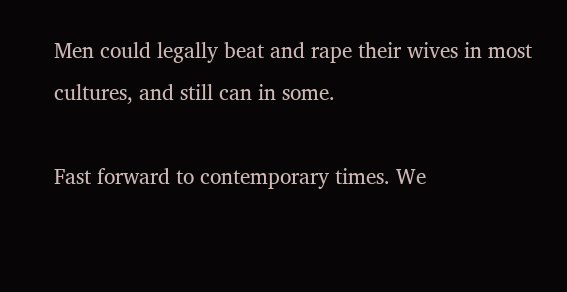Men could legally beat and rape their wives in most cultures, and still can in some.

Fast forward to contemporary times. We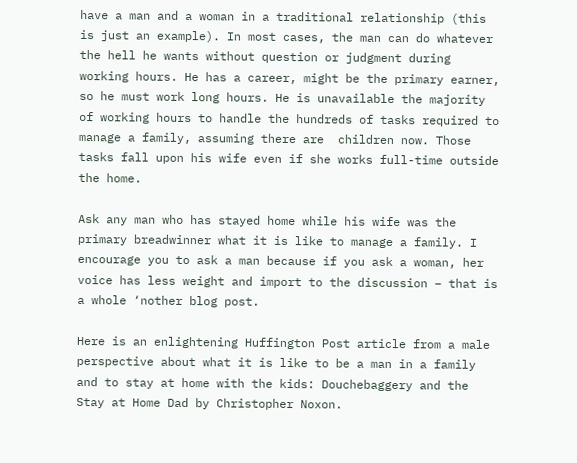have a man and a woman in a traditional relationship (this is just an example). In most cases, the man can do whatever the hell he wants without question or judgment during working hours. He has a career, might be the primary earner, so he must work long hours. He is unavailable the majority of working hours to handle the hundreds of tasks required to manage a family, assuming there are  children now. Those tasks fall upon his wife even if she works full-time outside the home.

Ask any man who has stayed home while his wife was the primary breadwinner what it is like to manage a family. I encourage you to ask a man because if you ask a woman, her voice has less weight and import to the discussion – that is a whole ‘nother blog post.

Here is an enlightening Huffington Post article from a male perspective about what it is like to be a man in a family and to stay at home with the kids: Douchebaggery and the Stay at Home Dad by Christopher Noxon.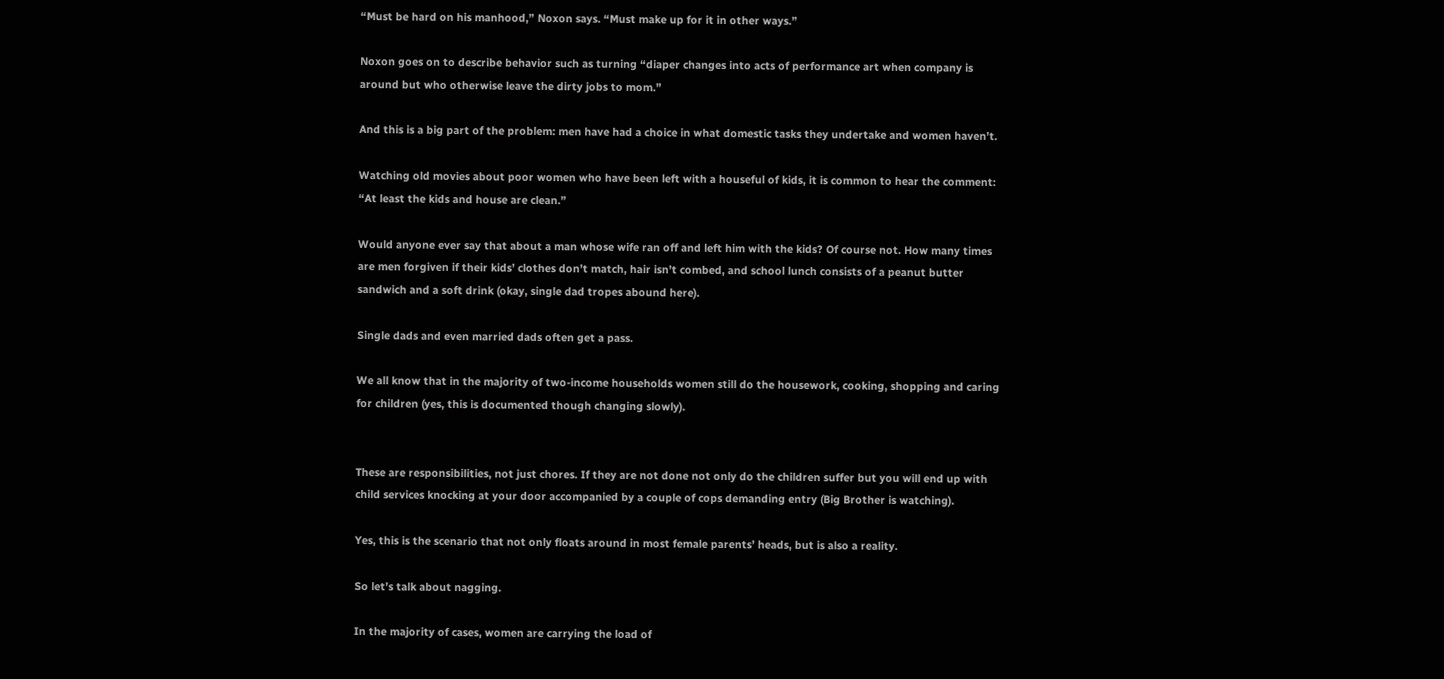“Must be hard on his manhood,” Noxon says. “Must make up for it in other ways.”

Noxon goes on to describe behavior such as turning “diaper changes into acts of performance art when company is around but who otherwise leave the dirty jobs to mom.”

And this is a big part of the problem: men have had a choice in what domestic tasks they undertake and women haven’t.

Watching old movies about poor women who have been left with a houseful of kids, it is common to hear the comment: “At least the kids and house are clean.”

Would anyone ever say that about a man whose wife ran off and left him with the kids? Of course not. How many times are men forgiven if their kids’ clothes don’t match, hair isn’t combed, and school lunch consists of a peanut butter sandwich and a soft drink (okay, single dad tropes abound here).

Single dads and even married dads often get a pass.

We all know that in the majority of two-income households women still do the housework, cooking, shopping and caring for children (yes, this is documented though changing slowly).


These are responsibilities, not just chores. If they are not done not only do the children suffer but you will end up with child services knocking at your door accompanied by a couple of cops demanding entry (Big Brother is watching).

Yes, this is the scenario that not only floats around in most female parents’ heads, but is also a reality.

So let’s talk about nagging.

In the majority of cases, women are carrying the load of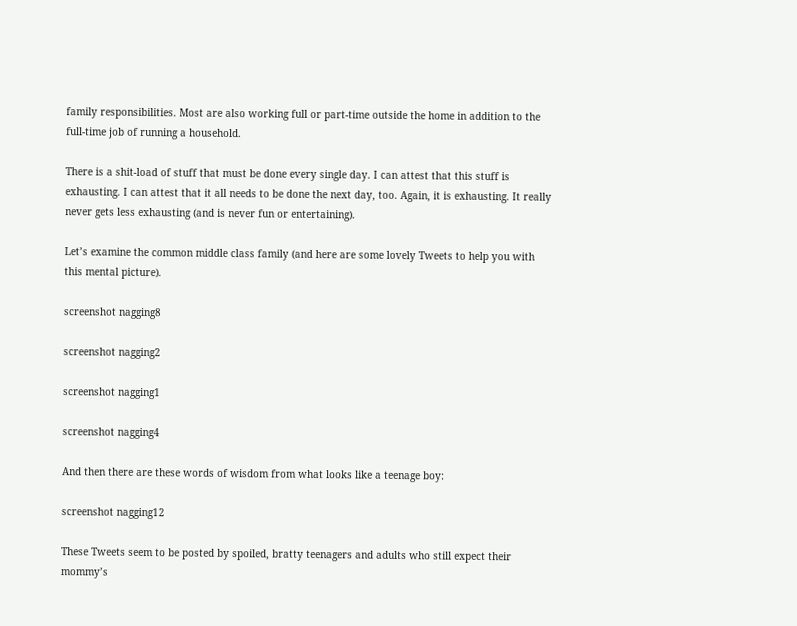family responsibilities. Most are also working full or part-time outside the home in addition to the full-time job of running a household.

There is a shit-load of stuff that must be done every single day. I can attest that this stuff is exhausting. I can attest that it all needs to be done the next day, too. Again, it is exhausting. It really never gets less exhausting (and is never fun or entertaining).

Let’s examine the common middle class family (and here are some lovely Tweets to help you with this mental picture).

screenshot nagging8

screenshot nagging2

screenshot nagging1

screenshot nagging4

And then there are these words of wisdom from what looks like a teenage boy:

screenshot nagging12

These Tweets seem to be posted by spoiled, bratty teenagers and adults who still expect their mommy’s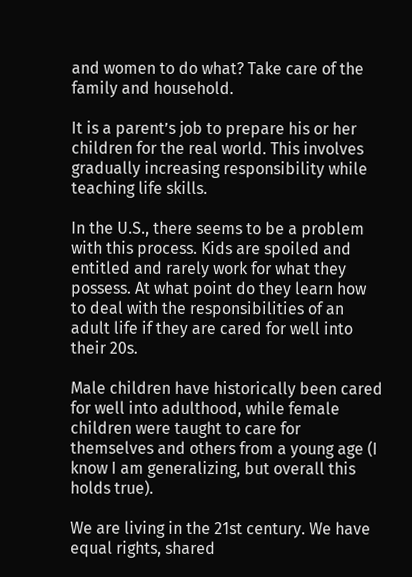and women to do what? Take care of the family and household.

It is a parent’s job to prepare his or her children for the real world. This involves gradually increasing responsibility while teaching life skills.

In the U.S., there seems to be a problem with this process. Kids are spoiled and entitled and rarely work for what they possess. At what point do they learn how to deal with the responsibilities of an adult life if they are cared for well into their 20s.

Male children have historically been cared for well into adulthood, while female children were taught to care for themselves and others from a young age (I know I am generalizing, but overall this holds true).

We are living in the 21st century. We have equal rights, shared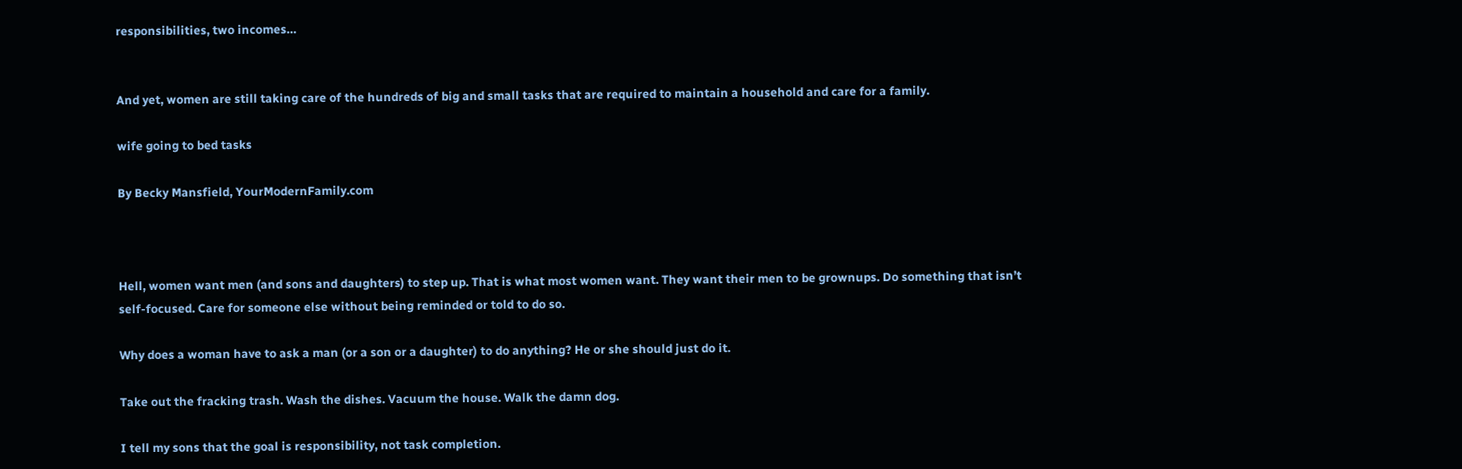responsibilities, two incomes…


And yet, women are still taking care of the hundreds of big and small tasks that are required to maintain a household and care for a family.

wife going to bed tasks

By Becky Mansfield, YourModernFamily.com



Hell, women want men (and sons and daughters) to step up. That is what most women want. They want their men to be grownups. Do something that isn’t self-focused. Care for someone else without being reminded or told to do so.

Why does a woman have to ask a man (or a son or a daughter) to do anything? He or she should just do it.

Take out the fracking trash. Wash the dishes. Vacuum the house. Walk the damn dog.

I tell my sons that the goal is responsibility, not task completion.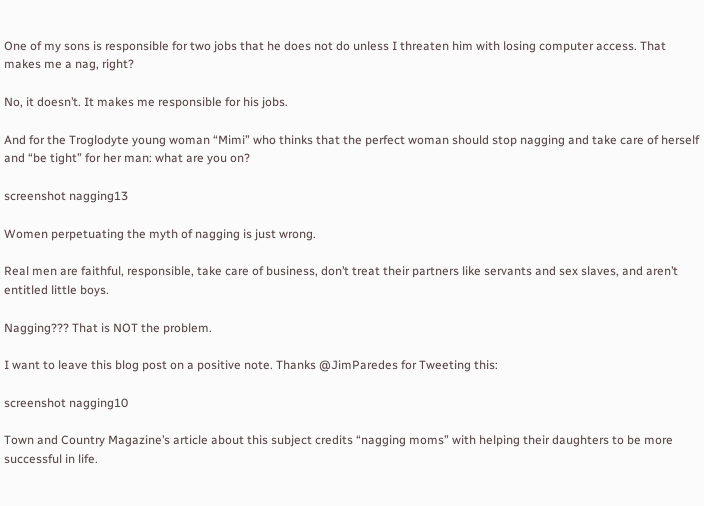One of my sons is responsible for two jobs that he does not do unless I threaten him with losing computer access. That makes me a nag, right?

No, it doesn’t. It makes me responsible for his jobs.

And for the Troglodyte young woman “Mimi” who thinks that the perfect woman should stop nagging and take care of herself and “be tight” for her man: what are you on?

screenshot nagging13

Women perpetuating the myth of nagging is just wrong.

Real men are faithful, responsible, take care of business, don’t treat their partners like servants and sex slaves, and aren’t entitled little boys.

Nagging??? That is NOT the problem.

I want to leave this blog post on a positive note. Thanks @JimParedes for Tweeting this:

screenshot nagging10

Town and Country Magazine’s article about this subject credits “nagging moms” with helping their daughters to be more successful in life.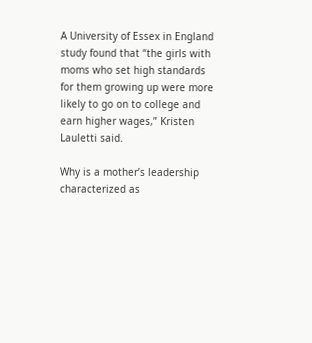A University of Essex in England study found that “the girls with moms who set high standards for them growing up were more likely to go on to college and earn higher wages,” Kristen Lauletti said.

Why is a mother’s leadership characterized as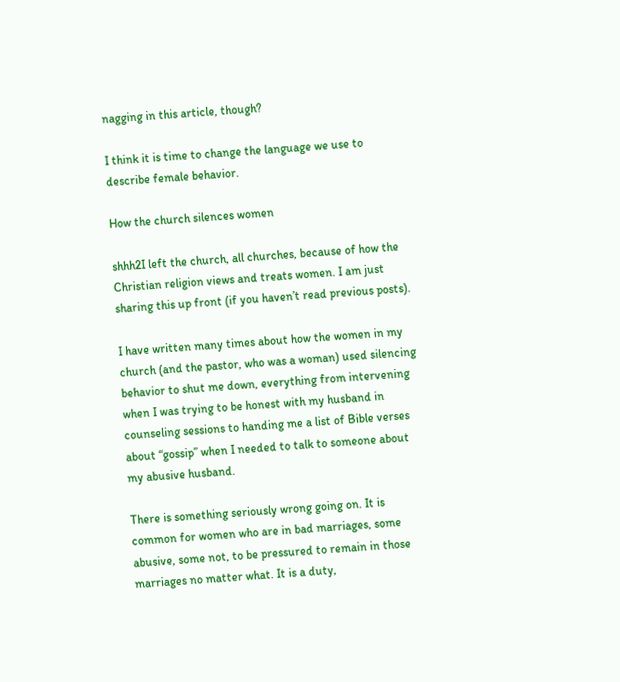nagging in this article, though?

I think it is time to change the language we use to describe female behavior.

How the church silences women

shhh2I left the church, all churches, because of how the Christian religion views and treats women. I am just sharing this up front (if you haven’t read previous posts).

I have written many times about how the women in my church (and the pastor, who was a woman) used silencing behavior to shut me down, everything from intervening when I was trying to be honest with my husband in counseling sessions to handing me a list of Bible verses about “gossip” when I needed to talk to someone about my abusive husband.

There is something seriously wrong going on. It is common for women who are in bad marriages, some abusive, some not, to be pressured to remain in those marriages no matter what. It is a duty,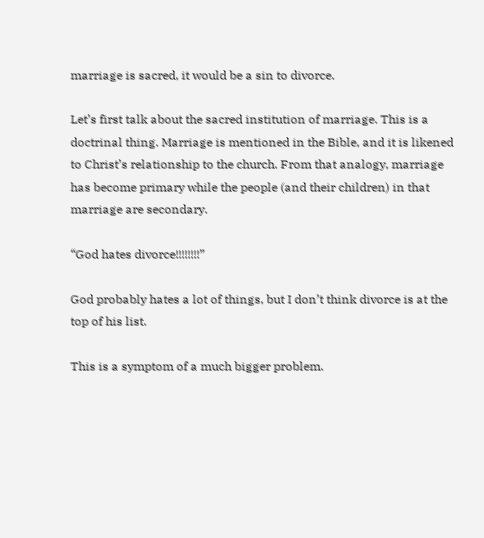marriage is sacred, it would be a sin to divorce.

Let’s first talk about the sacred institution of marriage. This is a doctrinal thing. Marriage is mentioned in the Bible, and it is likened to Christ’s relationship to the church. From that analogy, marriage has become primary while the people (and their children) in that marriage are secondary.

“God hates divorce!!!!!!!!”

God probably hates a lot of things, but I don’t think divorce is at the top of his list.

This is a symptom of a much bigger problem.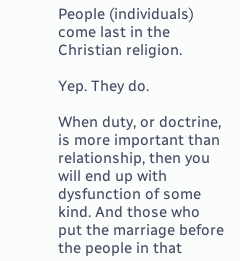People (individuals) come last in the Christian religion.

Yep. They do.

When duty, or doctrine, is more important than relationship, then you will end up with dysfunction of some kind. And those who put the marriage before the people in that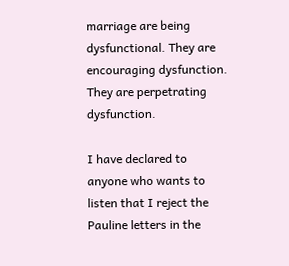marriage are being dysfunctional. They are encouraging dysfunction. They are perpetrating dysfunction.

I have declared to anyone who wants to listen that I reject the Pauline letters in the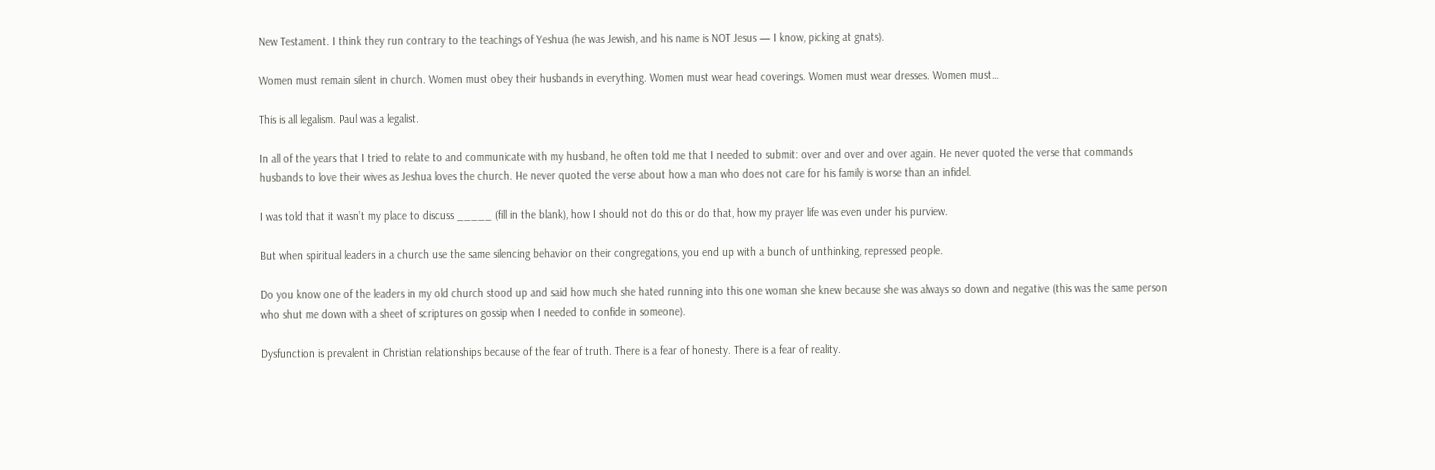New Testament. I think they run contrary to the teachings of Yeshua (he was Jewish, and his name is NOT Jesus — I know, picking at gnats).

Women must remain silent in church. Women must obey their husbands in everything. Women must wear head coverings. Women must wear dresses. Women must…

This is all legalism. Paul was a legalist.

In all of the years that I tried to relate to and communicate with my husband, he often told me that I needed to submit: over and over and over again. He never quoted the verse that commands husbands to love their wives as Jeshua loves the church. He never quoted the verse about how a man who does not care for his family is worse than an infidel.

I was told that it wasn’t my place to discuss _____ (fill in the blank), how I should not do this or do that, how my prayer life was even under his purview.

But when spiritual leaders in a church use the same silencing behavior on their congregations, you end up with a bunch of unthinking, repressed people.

Do you know one of the leaders in my old church stood up and said how much she hated running into this one woman she knew because she was always so down and negative (this was the same person who shut me down with a sheet of scriptures on gossip when I needed to confide in someone).

Dysfunction is prevalent in Christian relationships because of the fear of truth. There is a fear of honesty. There is a fear of reality.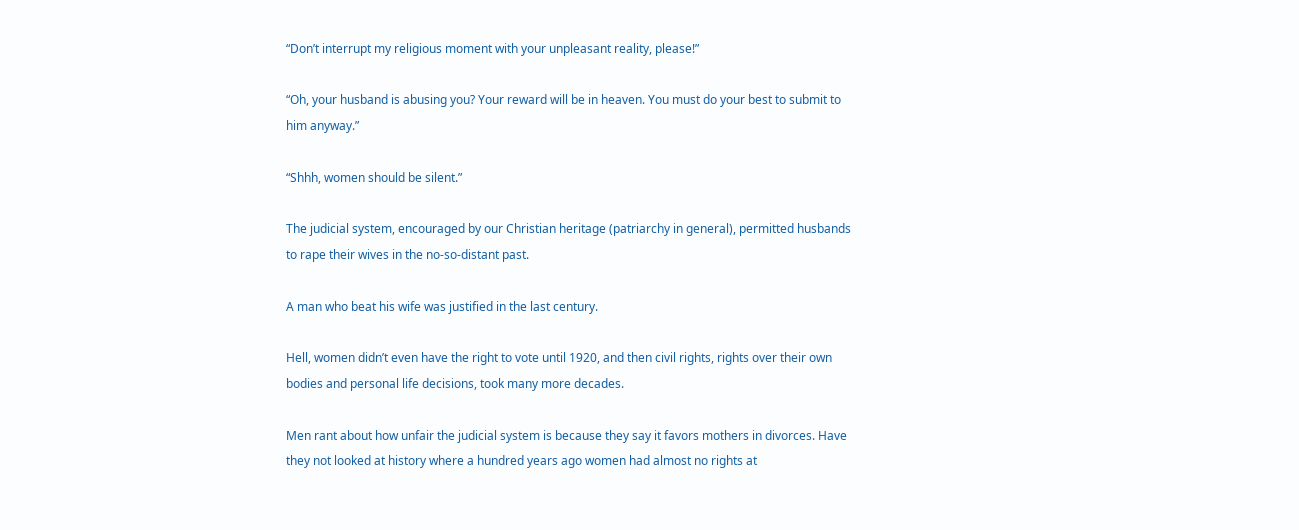“Don’t interrupt my religious moment with your unpleasant reality, please!”

“Oh, your husband is abusing you? Your reward will be in heaven. You must do your best to submit to him anyway.”

“Shhh, women should be silent.”

The judicial system, encouraged by our Christian heritage (patriarchy in general), permitted husbands to rape their wives in the no-so-distant past.

A man who beat his wife was justified in the last century.

Hell, women didn’t even have the right to vote until 1920, and then civil rights, rights over their own bodies and personal life decisions, took many more decades.

Men rant about how unfair the judicial system is because they say it favors mothers in divorces. Have they not looked at history where a hundred years ago women had almost no rights at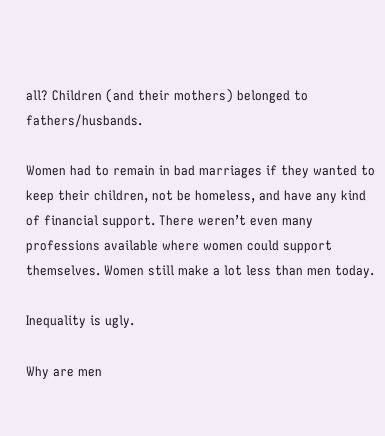all? Children (and their mothers) belonged to fathers/husbands.

Women had to remain in bad marriages if they wanted to keep their children, not be homeless, and have any kind of financial support. There weren’t even many professions available where women could support themselves. Women still make a lot less than men today.

Inequality is ugly.

Why are men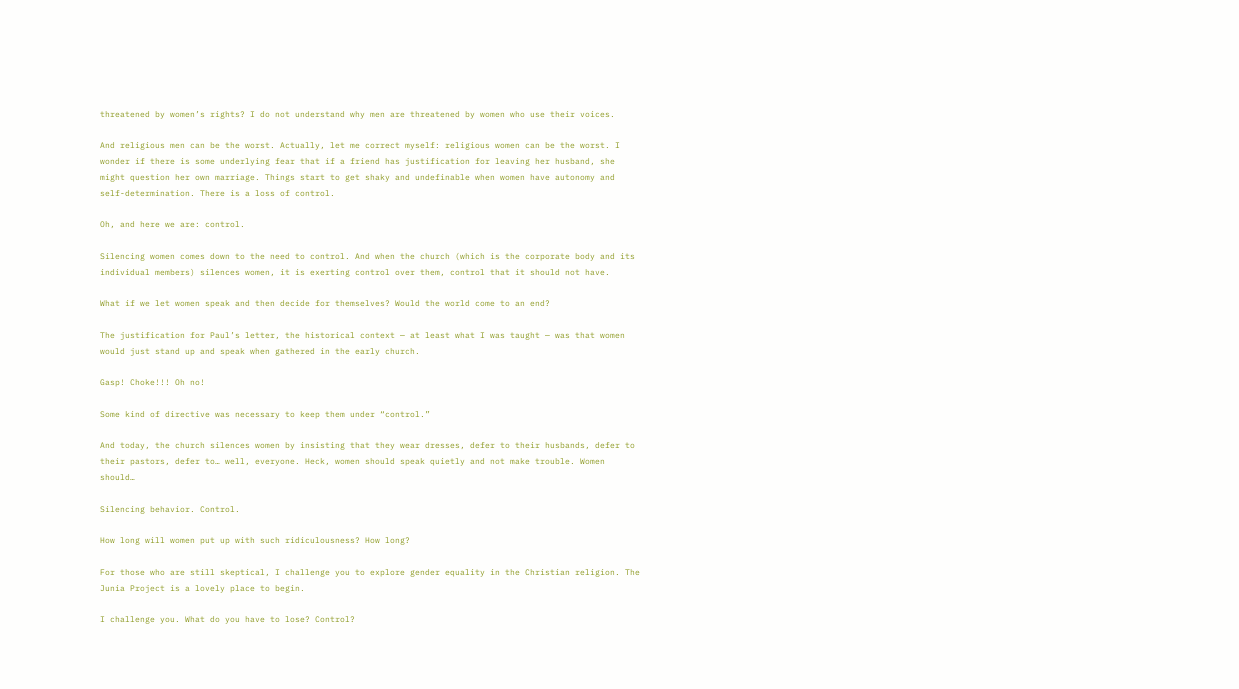threatened by women’s rights? I do not understand why men are threatened by women who use their voices.

And religious men can be the worst. Actually, let me correct myself: religious women can be the worst. I wonder if there is some underlying fear that if a friend has justification for leaving her husband, she might question her own marriage. Things start to get shaky and undefinable when women have autonomy and self-determination. There is a loss of control.

Oh, and here we are: control.

Silencing women comes down to the need to control. And when the church (which is the corporate body and its individual members) silences women, it is exerting control over them, control that it should not have.

What if we let women speak and then decide for themselves? Would the world come to an end?

The justification for Paul’s letter, the historical context — at least what I was taught — was that women would just stand up and speak when gathered in the early church.

Gasp! Choke!!! Oh no!

Some kind of directive was necessary to keep them under “control.”

And today, the church silences women by insisting that they wear dresses, defer to their husbands, defer to their pastors, defer to… well, everyone. Heck, women should speak quietly and not make trouble. Women should…

Silencing behavior. Control.

How long will women put up with such ridiculousness? How long?

For those who are still skeptical, I challenge you to explore gender equality in the Christian religion. The Junia Project is a lovely place to begin.

I challenge you. What do you have to lose? Control?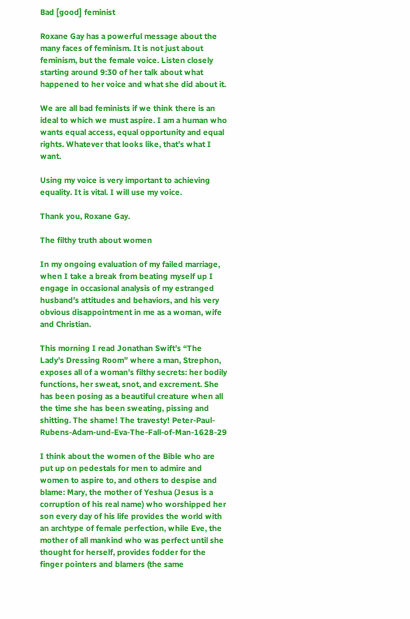Bad [good] feminist

Roxane Gay has a powerful message about the many faces of feminism. It is not just about feminism, but the female voice. Listen closely starting around 9:30 of her talk about what happened to her voice and what she did about it.

We are all bad feminists if we think there is an ideal to which we must aspire. I am a human who wants equal access, equal opportunity and equal rights. Whatever that looks like, that’s what I want.

Using my voice is very important to achieving equality. It is vital. I will use my voice.

Thank you, Roxane Gay.

The filthy truth about women

In my ongoing evaluation of my failed marriage, when I take a break from beating myself up I engage in occasional analysis of my estranged husband’s attitudes and behaviors, and his very obvious disappointment in me as a woman, wife and Christian.

This morning I read Jonathan Swift’s “The Lady’s Dressing Room” where a man, Strephon, exposes all of a woman’s filthy secrets: her bodily functions, her sweat, snot, and excrement. She has been posing as a beautiful creature when all the time she has been sweating, pissing and shitting. The shame! The travesty! Peter-Paul-Rubens-Adam-und-Eva-The-Fall-of-Man-1628-29

I think about the women of the Bible who are put up on pedestals for men to admire and women to aspire to, and others to despise and blame: Mary, the mother of Yeshua (Jesus is a corruption of his real name) who worshipped her son every day of his life provides the world with an archtype of female perfection, while Eve, the mother of all mankind who was perfect until she thought for herself, provides fodder for the finger pointers and blamers (the same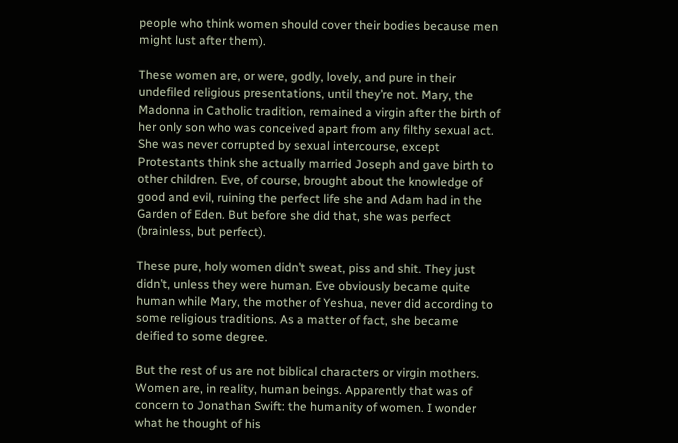people who think women should cover their bodies because men might lust after them).

These women are, or were, godly, lovely, and pure in their undefiled religious presentations, until they’re not. Mary, the Madonna in Catholic tradition, remained a virgin after the birth of her only son who was conceived apart from any filthy sexual act. She was never corrupted by sexual intercourse, except Protestants think she actually married Joseph and gave birth to other children. Eve, of course, brought about the knowledge of good and evil, ruining the perfect life she and Adam had in the Garden of Eden. But before she did that, she was perfect (brainless, but perfect).

These pure, holy women didn’t sweat, piss and shit. They just didn’t, unless they were human. Eve obviously became quite human while Mary, the mother of Yeshua, never did according to some religious traditions. As a matter of fact, she became deified to some degree.

But the rest of us are not biblical characters or virgin mothers. Women are, in reality, human beings. Apparently that was of concern to Jonathan Swift: the humanity of women. I wonder what he thought of his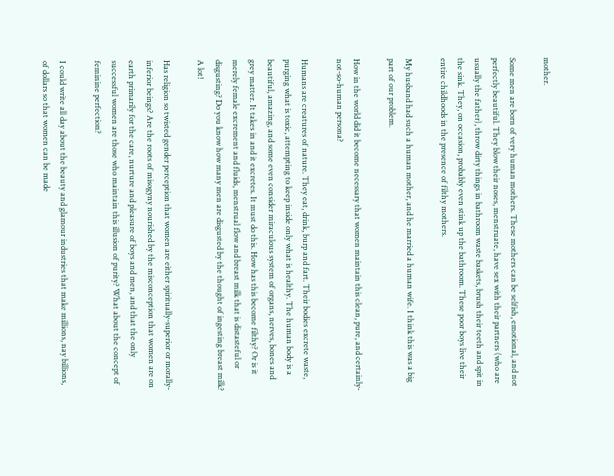mother.

Some men are born of very human mothers. These mothers can be selfish, emotional, and not perfectly beautiful. They blow their noses, menstruate, have sex with their partners (who are usually the father), throw dirty things in bathroom waste baskets, brush their teeth and spit in the sink. They, on occasion, probably even stink up the bathroom. These poor boys live their entire childhoods in the presence of filthy mothers.

My husband had such a human mother, and he married a human wife. I think this was a big part of our problem.

How in the world did it become necessary that women maintain this clean, pure, and certainly-not-so-human persona?

Humans are creatures of nature. They eat, drink, burp and fart. Their bodies excrete waste, purging what is toxic, attempting to keep inside only what is healthy. The human body is a beautiful, amazing, and some even consider miraculous system of organs, nerves, bones and grey matter. It takes in and it excretes. It must do this. How has this become filthy? Or is it merely female excrement and fluids, menstrual flow and breast milk that is distasteful or disgusting? Do you know how many men are disgusted by the thought of ingesting breast milk? A lot!

Has religion so twisted gender perception that women are either spiritually-superior or morally-inferior beings? Are the roots of misogyny nourished by the misconception that women are on earth primarily for the care, nurture and pleasure of boys and men, and that the only successful women are those who maintain this illusion of purity? What about the concept of feminine perfection?

I could write all day about the beauty and glamour industries that make millions, nay billions, of dollars so that women can be made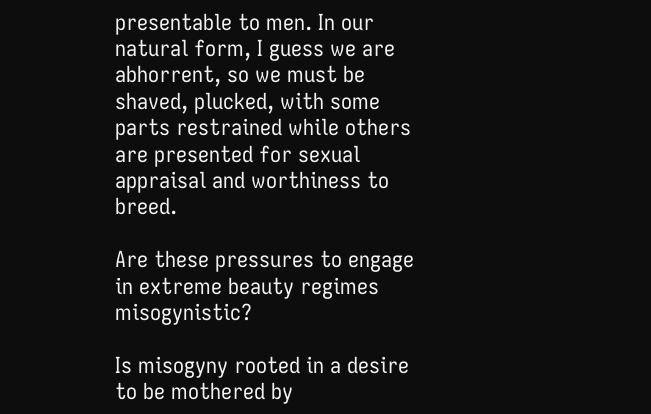presentable to men. In our natural form, I guess we are abhorrent, so we must be shaved, plucked, with some parts restrained while others are presented for sexual appraisal and worthiness to breed.

Are these pressures to engage in extreme beauty regimes misogynistic?

Is misogyny rooted in a desire to be mothered by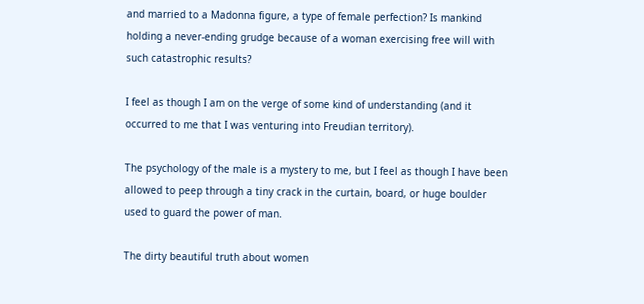and married to a Madonna figure, a type of female perfection? Is mankind holding a never-ending grudge because of a woman exercising free will with such catastrophic results?

I feel as though I am on the verge of some kind of understanding (and it occurred to me that I was venturing into Freudian territory).

The psychology of the male is a mystery to me, but I feel as though I have been allowed to peep through a tiny crack in the curtain, board, or huge boulder used to guard the power of man.

The dirty beautiful truth about women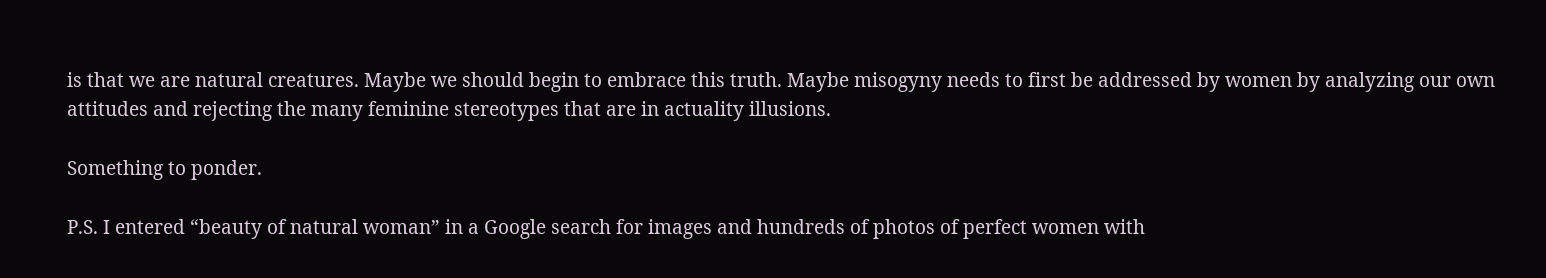is that we are natural creatures. Maybe we should begin to embrace this truth. Maybe misogyny needs to first be addressed by women by analyzing our own attitudes and rejecting the many feminine stereotypes that are in actuality illusions.

Something to ponder.

P.S. I entered “beauty of natural woman” in a Google search for images and hundreds of photos of perfect women with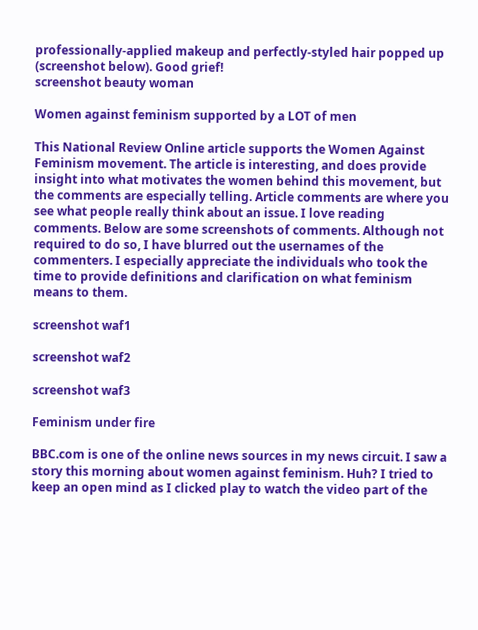professionally-applied makeup and perfectly-styled hair popped up (screenshot below). Good grief!
screenshot beauty woman

Women against feminism supported by a LOT of men

This National Review Online article supports the Women Against Feminism movement. The article is interesting, and does provide insight into what motivates the women behind this movement, but the comments are especially telling. Article comments are where you see what people really think about an issue. I love reading comments. Below are some screenshots of comments. Although not required to do so, I have blurred out the usernames of the commenters. I especially appreciate the individuals who took the time to provide definitions and clarification on what feminism means to them.

screenshot waf1

screenshot waf2

screenshot waf3

Feminism under fire

BBC.com is one of the online news sources in my news circuit. I saw a story this morning about women against feminism. Huh? I tried to keep an open mind as I clicked play to watch the video part of the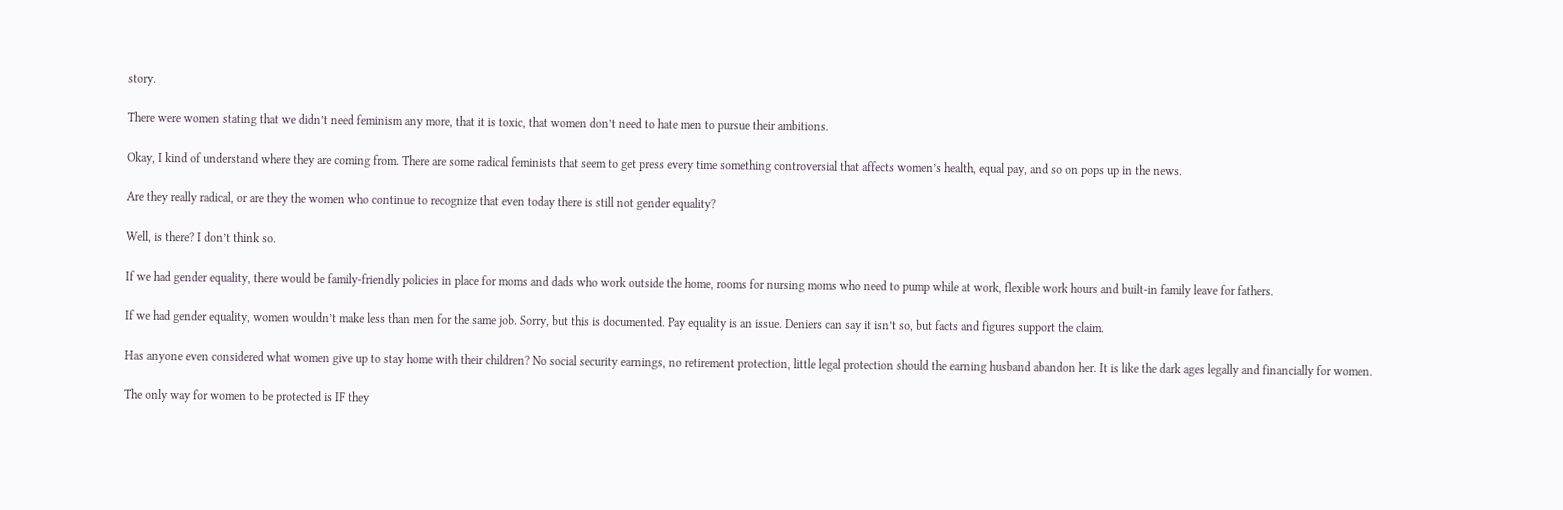story.

There were women stating that we didn’t need feminism any more, that it is toxic, that women don’t need to hate men to pursue their ambitions.

Okay, I kind of understand where they are coming from. There are some radical feminists that seem to get press every time something controversial that affects women’s health, equal pay, and so on pops up in the news.

Are they really radical, or are they the women who continue to recognize that even today there is still not gender equality?

Well, is there? I don’t think so.

If we had gender equality, there would be family-friendly policies in place for moms and dads who work outside the home, rooms for nursing moms who need to pump while at work, flexible work hours and built-in family leave for fathers.

If we had gender equality, women wouldn’t make less than men for the same job. Sorry, but this is documented. Pay equality is an issue. Deniers can say it isn’t so, but facts and figures support the claim.

Has anyone even considered what women give up to stay home with their children? No social security earnings, no retirement protection, little legal protection should the earning husband abandon her. It is like the dark ages legally and financially for women.

The only way for women to be protected is IF they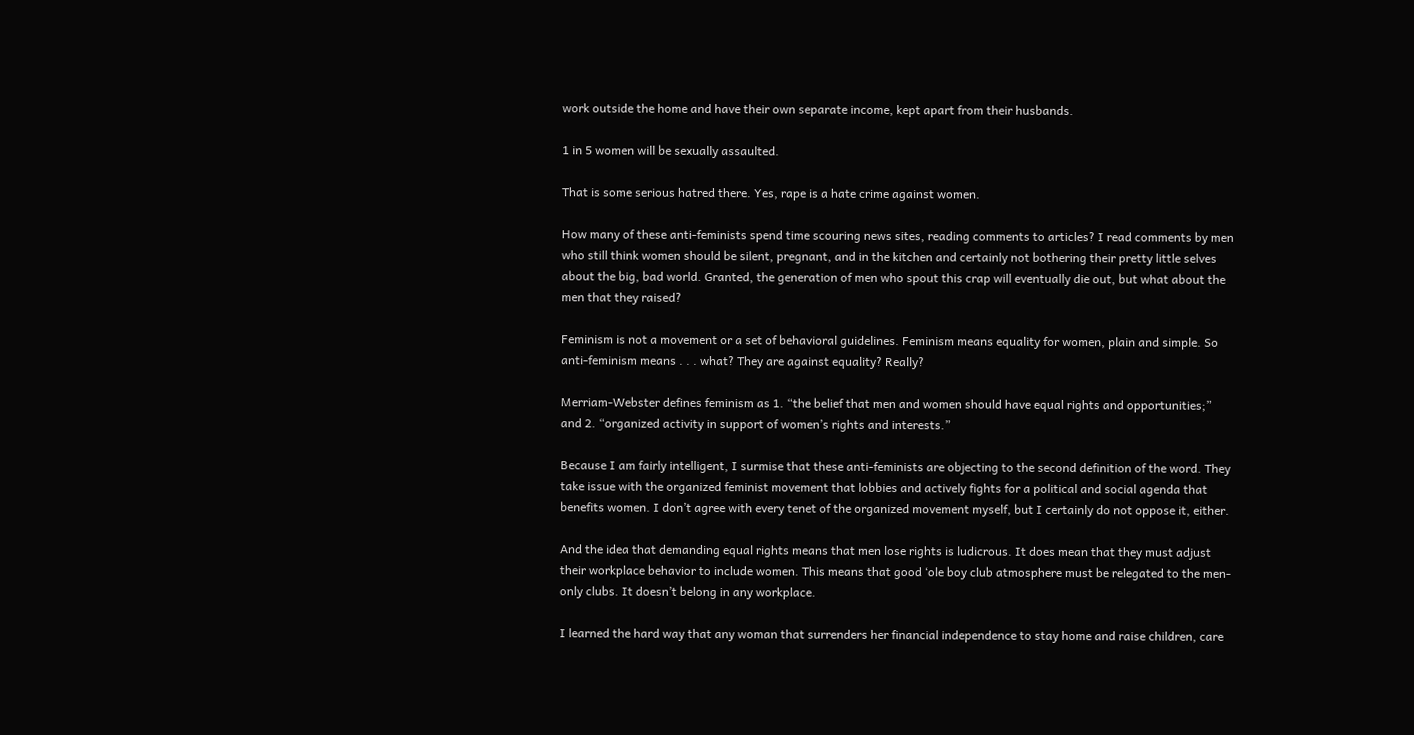work outside the home and have their own separate income, kept apart from their husbands.

1 in 5 women will be sexually assaulted.

That is some serious hatred there. Yes, rape is a hate crime against women.

How many of these anti-feminists spend time scouring news sites, reading comments to articles? I read comments by men who still think women should be silent, pregnant, and in the kitchen and certainly not bothering their pretty little selves about the big, bad world. Granted, the generation of men who spout this crap will eventually die out, but what about the men that they raised?

Feminism is not a movement or a set of behavioral guidelines. Feminism means equality for women, plain and simple. So anti-feminism means . . . what? They are against equality? Really?

Merriam-Webster defines feminism as 1. “the belief that men and women should have equal rights and opportunities;” and 2. “organized activity in support of women’s rights and interests.”

Because I am fairly intelligent, I surmise that these anti-feminists are objecting to the second definition of the word. They take issue with the organized feminist movement that lobbies and actively fights for a political and social agenda that benefits women. I don’t agree with every tenet of the organized movement myself, but I certainly do not oppose it, either.

And the idea that demanding equal rights means that men lose rights is ludicrous. It does mean that they must adjust their workplace behavior to include women. This means that good ‘ole boy club atmosphere must be relegated to the men-only clubs. It doesn’t belong in any workplace.

I learned the hard way that any woman that surrenders her financial independence to stay home and raise children, care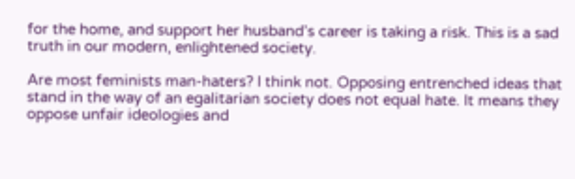for the home, and support her husband’s career is taking a risk. This is a sad truth in our modern, enlightened society.

Are most feminists man-haters? I think not. Opposing entrenched ideas that stand in the way of an egalitarian society does not equal hate. It means they oppose unfair ideologies and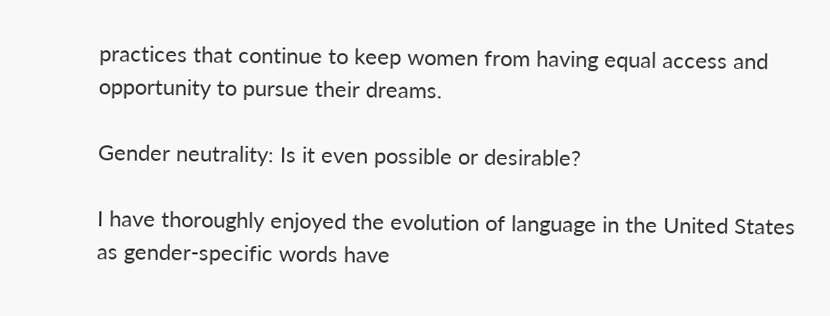practices that continue to keep women from having equal access and opportunity to pursue their dreams.

Gender neutrality: Is it even possible or desirable?

I have thoroughly enjoyed the evolution of language in the United States as gender-specific words have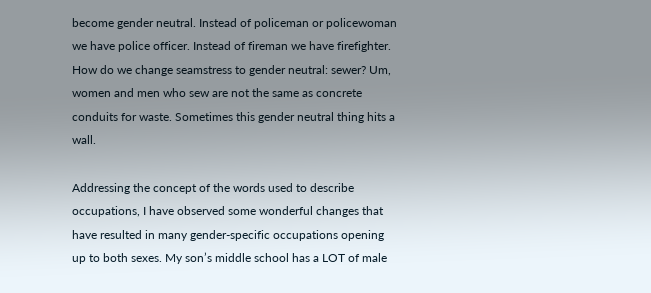become gender neutral. Instead of policeman or policewoman we have police officer. Instead of fireman we have firefighter. How do we change seamstress to gender neutral: sewer? Um, women and men who sew are not the same as concrete conduits for waste. Sometimes this gender neutral thing hits a wall.

Addressing the concept of the words used to describe occupations, I have observed some wonderful changes that have resulted in many gender-specific occupations opening up to both sexes. My son’s middle school has a LOT of male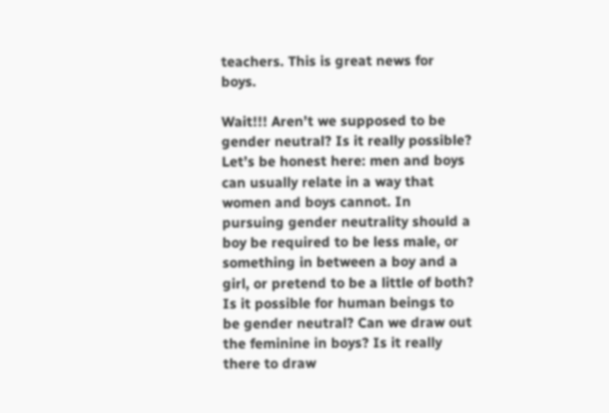teachers. This is great news for boys.

Wait!!! Aren’t we supposed to be gender neutral? Is it really possible? Let’s be honest here: men and boys can usually relate in a way that women and boys cannot. In pursuing gender neutrality should a boy be required to be less male, or something in between a boy and a girl, or pretend to be a little of both? Is it possible for human beings to be gender neutral? Can we draw out the feminine in boys? Is it really there to draw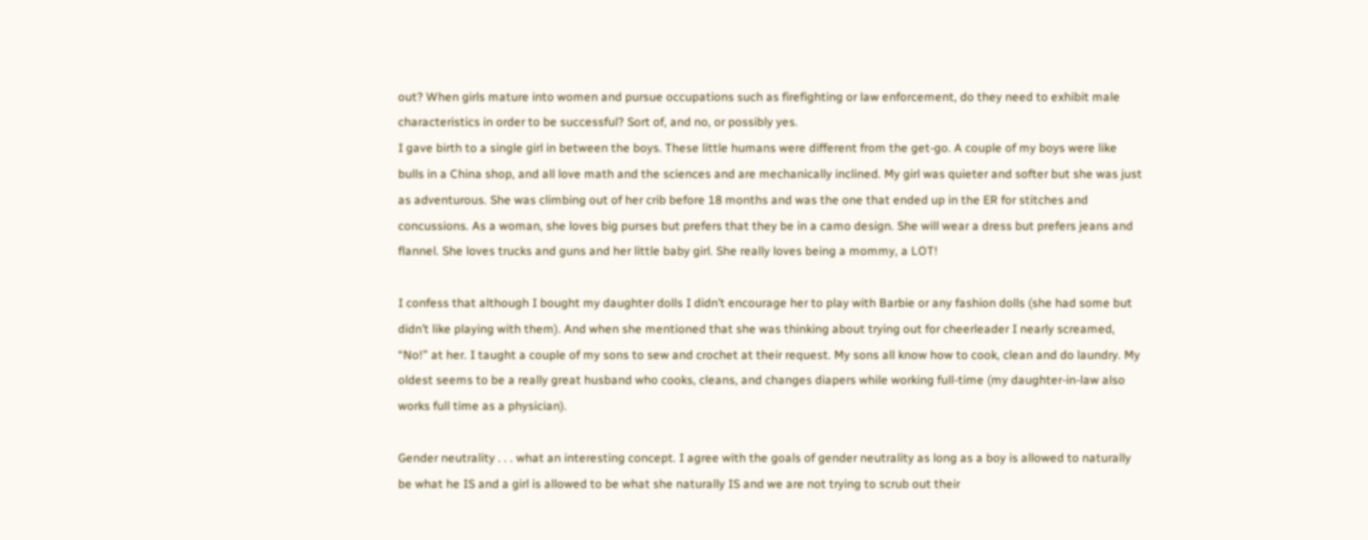out? When girls mature into women and pursue occupations such as firefighting or law enforcement, do they need to exhibit male characteristics in order to be successful? Sort of, and no, or possibly yes.
I gave birth to a single girl in between the boys. These little humans were different from the get-go. A couple of my boys were like bulls in a China shop, and all love math and the sciences and are mechanically inclined. My girl was quieter and softer but she was just as adventurous. She was climbing out of her crib before 18 months and was the one that ended up in the ER for stitches and concussions. As a woman, she loves big purses but prefers that they be in a camo design. She will wear a dress but prefers jeans and flannel. She loves trucks and guns and her little baby girl. She really loves being a mommy, a LOT!

I confess that although I bought my daughter dolls I didn’t encourage her to play with Barbie or any fashion dolls (she had some but didn’t like playing with them). And when she mentioned that she was thinking about trying out for cheerleader I nearly screamed, “No!” at her. I taught a couple of my sons to sew and crochet at their request. My sons all know how to cook, clean and do laundry. My oldest seems to be a really great husband who cooks, cleans, and changes diapers while working full-time (my daughter-in-law also works full time as a physician).

Gender neutrality . . . what an interesting concept. I agree with the goals of gender neutrality as long as a boy is allowed to naturally be what he IS and a girl is allowed to be what she naturally IS and we are not trying to scrub out their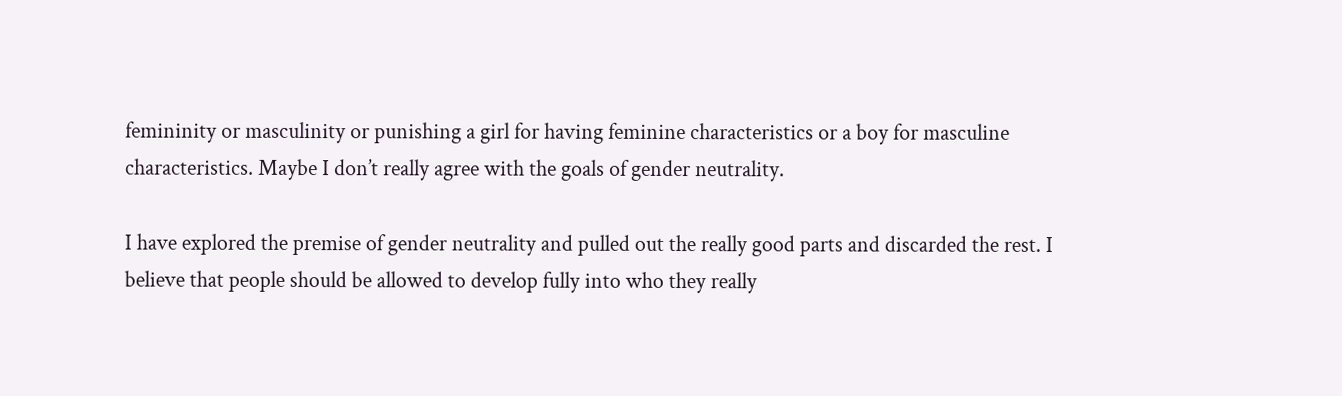femininity or masculinity or punishing a girl for having feminine characteristics or a boy for masculine characteristics. Maybe I don’t really agree with the goals of gender neutrality.

I have explored the premise of gender neutrality and pulled out the really good parts and discarded the rest. I believe that people should be allowed to develop fully into who they really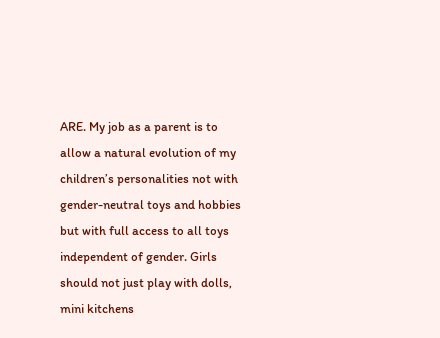ARE. My job as a parent is to allow a natural evolution of my children’s personalities not with gender-neutral toys and hobbies but with full access to all toys independent of gender. Girls should not just play with dolls, mini kitchens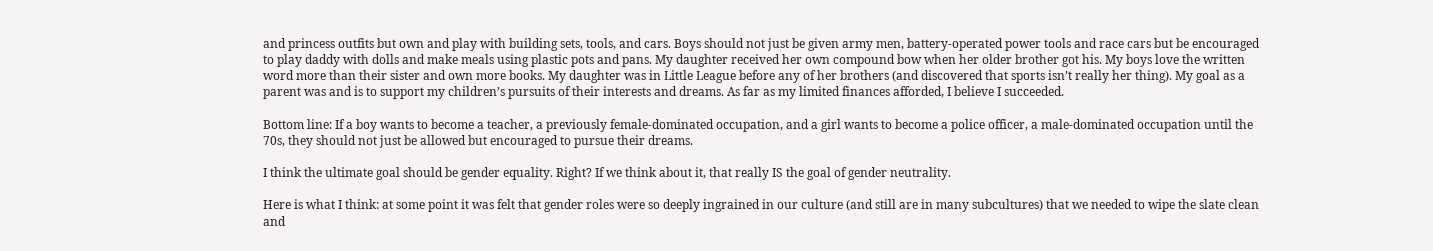and princess outfits but own and play with building sets, tools, and cars. Boys should not just be given army men, battery-operated power tools and race cars but be encouraged to play daddy with dolls and make meals using plastic pots and pans. My daughter received her own compound bow when her older brother got his. My boys love the written word more than their sister and own more books. My daughter was in Little League before any of her brothers (and discovered that sports isn’t really her thing). My goal as a parent was and is to support my children’s pursuits of their interests and dreams. As far as my limited finances afforded, I believe I succeeded.

Bottom line: If a boy wants to become a teacher, a previously female-dominated occupation, and a girl wants to become a police officer, a male-dominated occupation until the 70s, they should not just be allowed but encouraged to pursue their dreams.

I think the ultimate goal should be gender equality. Right? If we think about it, that really IS the goal of gender neutrality.

Here is what I think: at some point it was felt that gender roles were so deeply ingrained in our culture (and still are in many subcultures) that we needed to wipe the slate clean and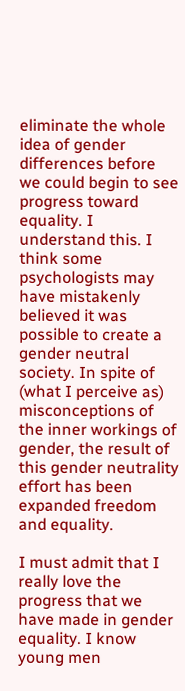eliminate the whole idea of gender differences before we could begin to see progress toward equality. I understand this. I think some psychologists may have mistakenly believed it was possible to create a gender neutral society. In spite of (what I perceive as) misconceptions of the inner workings of gender, the result of this gender neutrality effort has been expanded freedom and equality.

I must admit that I really love the progress that we have made in gender equality. I know young men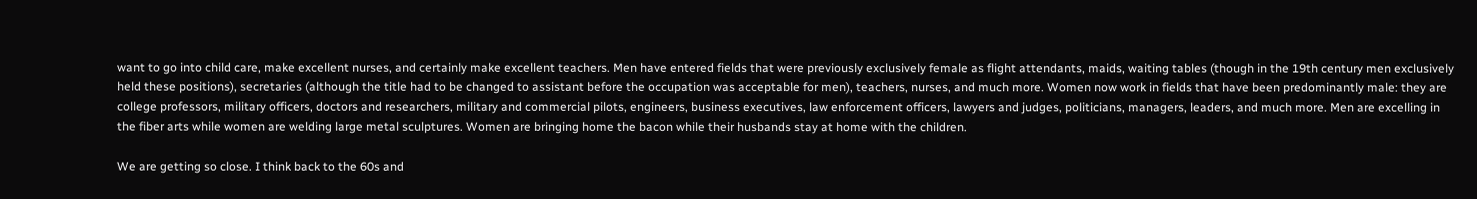want to go into child care, make excellent nurses, and certainly make excellent teachers. Men have entered fields that were previously exclusively female as flight attendants, maids, waiting tables (though in the 19th century men exclusively held these positions), secretaries (although the title had to be changed to assistant before the occupation was acceptable for men), teachers, nurses, and much more. Women now work in fields that have been predominantly male: they are college professors, military officers, doctors and researchers, military and commercial pilots, engineers, business executives, law enforcement officers, lawyers and judges, politicians, managers, leaders, and much more. Men are excelling in the fiber arts while women are welding large metal sculptures. Women are bringing home the bacon while their husbands stay at home with the children.

We are getting so close. I think back to the 60s and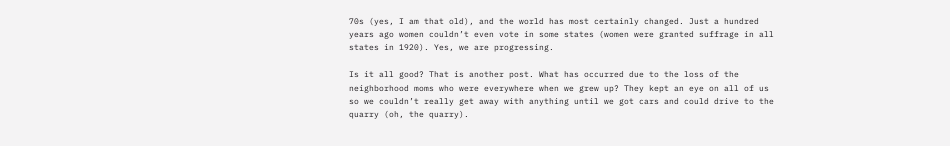70s (yes, I am that old), and the world has most certainly changed. Just a hundred years ago women couldn’t even vote in some states (women were granted suffrage in all states in 1920). Yes, we are progressing.

Is it all good? That is another post. What has occurred due to the loss of the neighborhood moms who were everywhere when we grew up? They kept an eye on all of us so we couldn’t really get away with anything until we got cars and could drive to the quarry (oh, the quarry).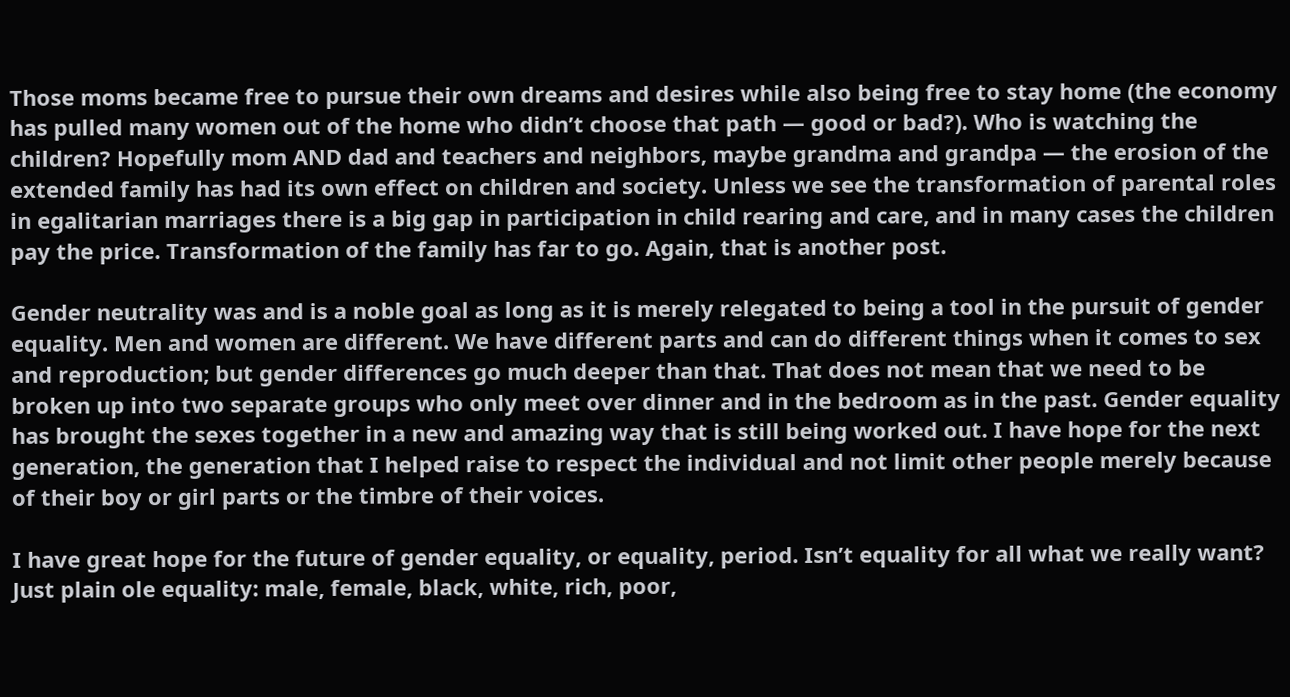Those moms became free to pursue their own dreams and desires while also being free to stay home (the economy has pulled many women out of the home who didn’t choose that path — good or bad?). Who is watching the children? Hopefully mom AND dad and teachers and neighbors, maybe grandma and grandpa — the erosion of the extended family has had its own effect on children and society. Unless we see the transformation of parental roles in egalitarian marriages there is a big gap in participation in child rearing and care, and in many cases the children pay the price. Transformation of the family has far to go. Again, that is another post.

Gender neutrality was and is a noble goal as long as it is merely relegated to being a tool in the pursuit of gender equality. Men and women are different. We have different parts and can do different things when it comes to sex and reproduction; but gender differences go much deeper than that. That does not mean that we need to be broken up into two separate groups who only meet over dinner and in the bedroom as in the past. Gender equality has brought the sexes together in a new and amazing way that is still being worked out. I have hope for the next generation, the generation that I helped raise to respect the individual and not limit other people merely because of their boy or girl parts or the timbre of their voices.

I have great hope for the future of gender equality, or equality, period. Isn’t equality for all what we really want? Just plain ole equality: male, female, black, white, rich, poor,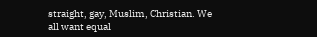straight, gay, Muslim, Christian. We all want equal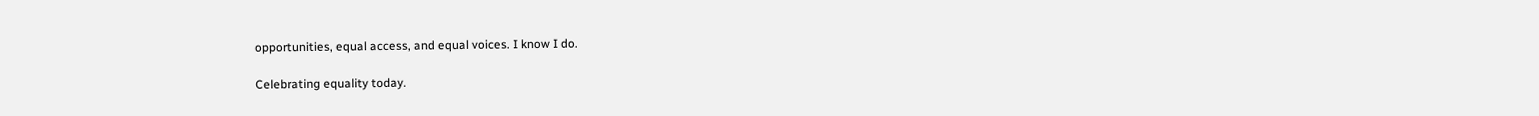opportunities, equal access, and equal voices. I know I do.

Celebrating equality today.